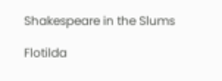Shakespeare in the Slums

Flotilda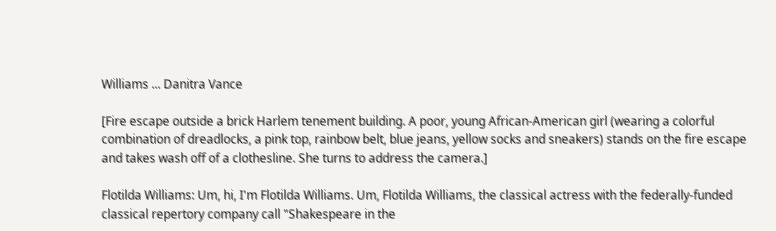Williams ... Danitra Vance

[Fire escape outside a brick Harlem tenement building. A poor, young African-American girl (wearing a colorful combination of dreadlocks, a pink top, rainbow belt, blue jeans, yellow socks and sneakers) stands on the fire escape and takes wash off of a clothesline. She turns to address the camera.]

Flotilda Williams: Um, hi, I'm Flotilda Williams. Um, Flotilda Williams, the classical actress with the federally-funded classical repertory company call "Shakespeare in the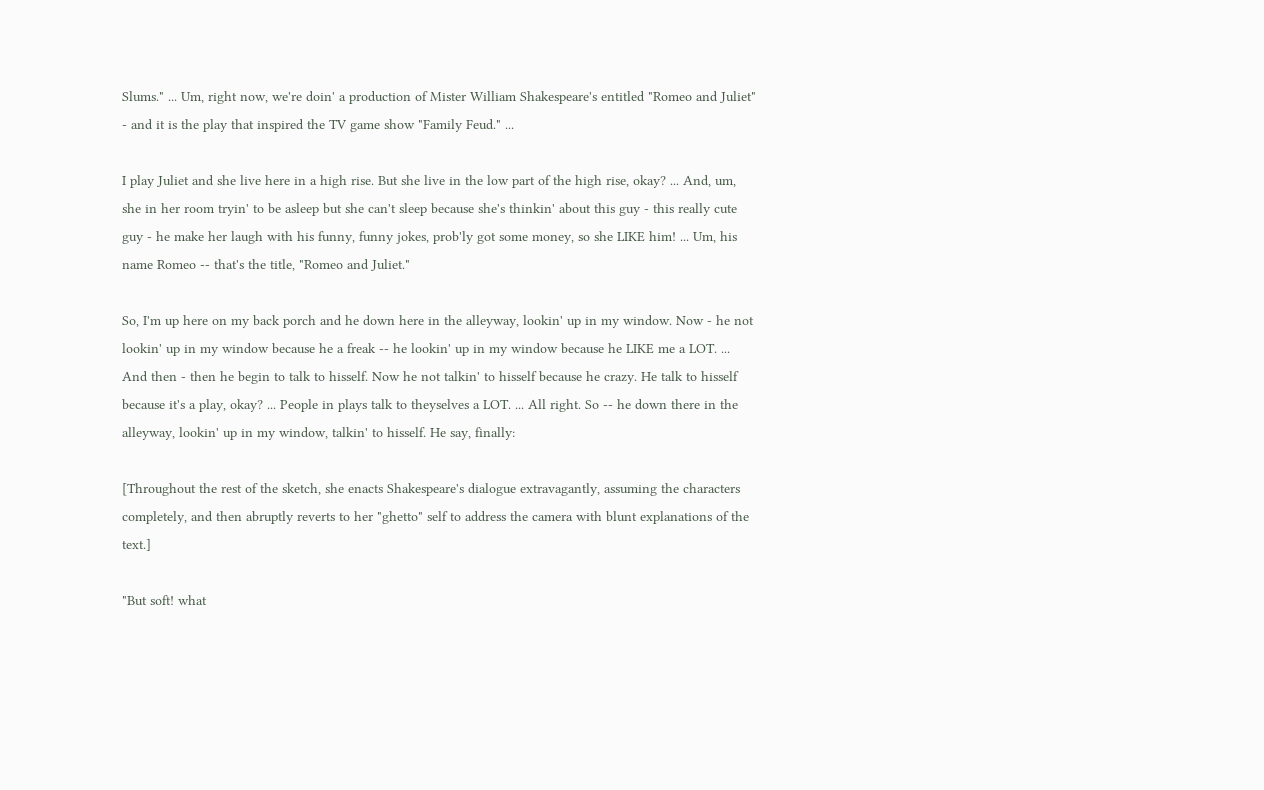Slums." ... Um, right now, we're doin' a production of Mister William Shakespeare's entitled "Romeo and Juliet" - and it is the play that inspired the TV game show "Family Feud." ...

I play Juliet and she live here in a high rise. But she live in the low part of the high rise, okay? ... And, um, she in her room tryin' to be asleep but she can't sleep because she's thinkin' about this guy - this really cute guy - he make her laugh with his funny, funny jokes, prob'ly got some money, so she LIKE him! ... Um, his name Romeo -- that's the title, "Romeo and Juliet."

So, I'm up here on my back porch and he down here in the alleyway, lookin' up in my window. Now - he not lookin' up in my window because he a freak -- he lookin' up in my window because he LIKE me a LOT. ... And then - then he begin to talk to hisself. Now he not talkin' to hisself because he crazy. He talk to hisself because it's a play, okay? ... People in plays talk to theyselves a LOT. ... All right. So -- he down there in the alleyway, lookin' up in my window, talkin' to hisself. He say, finally:

[Throughout the rest of the sketch, she enacts Shakespeare's dialogue extravagantly, assuming the characters completely, and then abruptly reverts to her "ghetto" self to address the camera with blunt explanations of the text.]

"But soft! what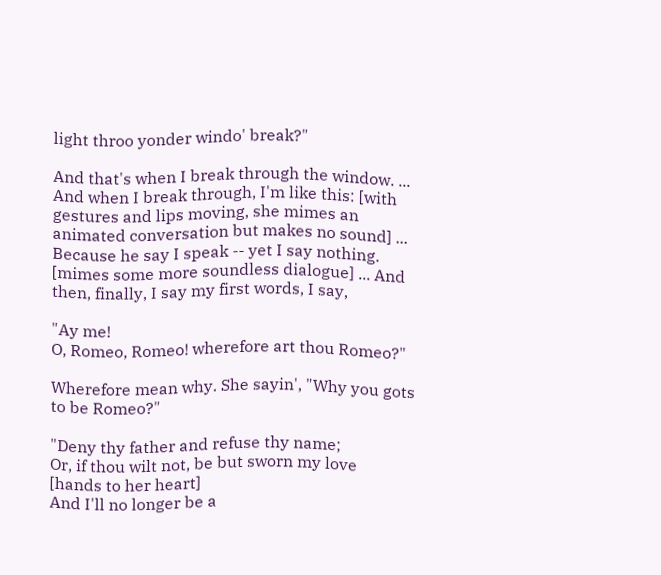light throo yonder windo' break?"

And that's when I break through the window. ... And when I break through, I'm like this: [with gestures and lips moving, she mimes an animated conversation but makes no sound] ... Because he say I speak -- yet I say nothing. [mimes some more soundless dialogue] ... And then, finally, I say my first words, I say,

"Ay me!
O, Romeo, Romeo! wherefore art thou Romeo?"

Wherefore mean why. She sayin', "Why you gots to be Romeo?"

"Deny thy father and refuse thy name;
Or, if thou wilt not, be but sworn my love
[hands to her heart]
And I'll no longer be a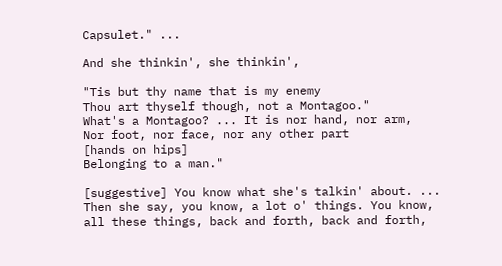Capsulet." ...

And she thinkin', she thinkin',

"Tis but thy name that is my enemy
Thou art thyself though, not a Montagoo."
What's a Montagoo? ... It is nor hand, nor arm,
Nor foot, nor face, nor any other part
[hands on hips]
Belonging to a man."

[suggestive] You know what she's talkin' about. ... Then she say, you know, a lot o' things. You know, all these things, back and forth, back and forth,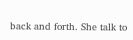back and forth. She talk to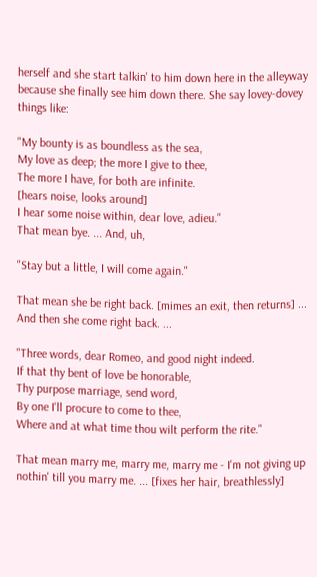herself and she start talkin' to him down here in the alleyway because she finally see him down there. She say lovey-dovey things like:

"My bounty is as boundless as the sea,
My love as deep; the more I give to thee,
The more I have, for both are infinite.
[hears noise, looks around]
I hear some noise within, dear love, adieu."
That mean bye. ... And, uh,

"Stay but a little, I will come again."

That mean she be right back. [mimes an exit, then returns] ... And then she come right back. ...

"Three words, dear Romeo, and good night indeed.
If that thy bent of love be honorable,
Thy purpose marriage, send word,
By one I'll procure to come to thee,
Where and at what time thou wilt perform the rite."

That mean marry me, marry me, marry me - I'm not giving up nothin' till you marry me. ... [fixes her hair, breathlessly]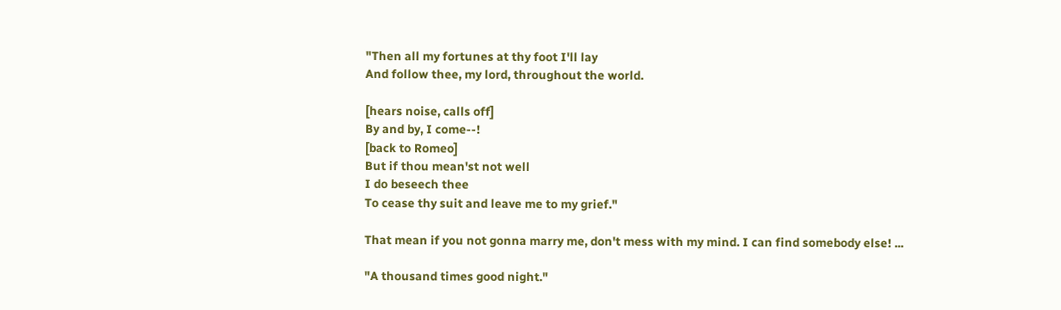"Then all my fortunes at thy foot I'll lay
And follow thee, my lord, throughout the world.

[hears noise, calls off]
By and by, I come--!
[back to Romeo]
But if thou mean'st not well
I do beseech thee
To cease thy suit and leave me to my grief."

That mean if you not gonna marry me, don't mess with my mind. I can find somebody else! ...

"A thousand times good night."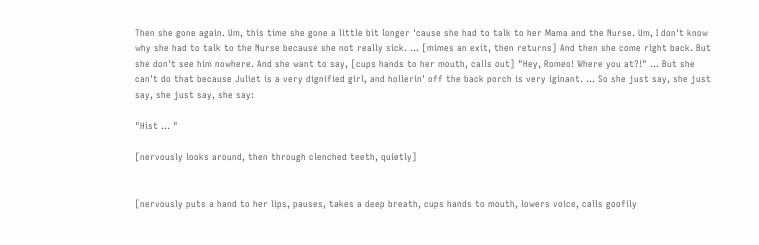Then she gone again. Um, this time she gone a little bit longer 'cause she had to talk to her Mama and the Nurse. Um, I don't know why she had to talk to the Nurse because she not really sick. ... [mimes an exit, then returns] And then she come right back. But she don't see him nowhere. And she want to say, [cups hands to her mouth, calls out] "Hey, Romeo! Where you at?!" ... But she can't do that because Juliet is a very dignified girl, and hollerin' off the back porch is very iginant. ... So she just say, she just say, she just say, she say:

"Hist ... "

[nervously looks around, then through clenched teeth, quietly]


[nervously puts a hand to her lips, pauses, takes a deep breath, cups hands to mouth, lowers voice, calls goofily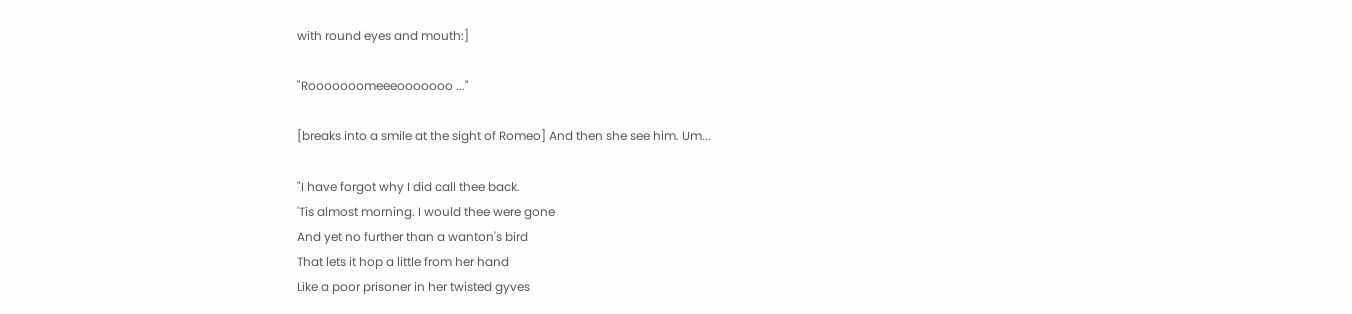with round eyes and mouth:]

"Rooooooomeeeooooooo ..."

[breaks into a smile at the sight of Romeo] And then she see him. Um...

"I have forgot why I did call thee back.
'Tis almost morning. I would thee were gone
And yet no further than a wanton's bird
That lets it hop a little from her hand
Like a poor prisoner in her twisted gyves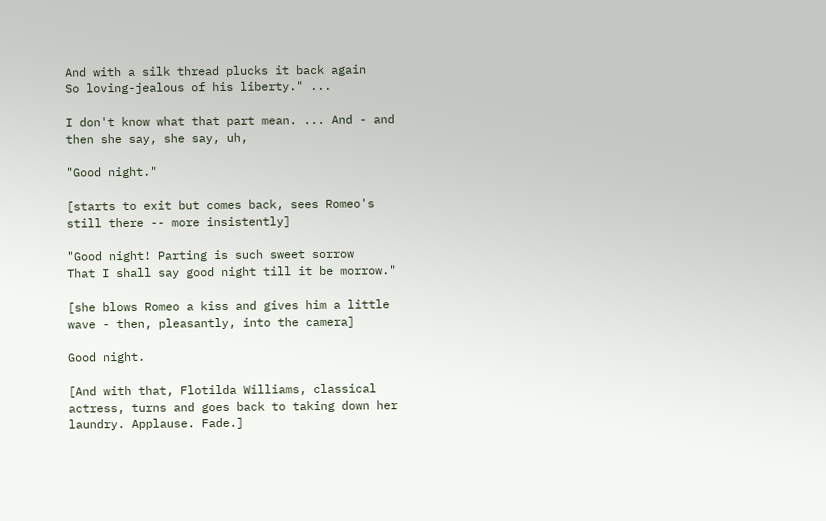And with a silk thread plucks it back again
So loving-jealous of his liberty." ...

I don't know what that part mean. ... And - and then she say, she say, uh,

"Good night."

[starts to exit but comes back, sees Romeo's still there -- more insistently]

"Good night! Parting is such sweet sorrow
That I shall say good night till it be morrow."

[she blows Romeo a kiss and gives him a little wave - then, pleasantly, into the camera]

Good night.

[And with that, Flotilda Williams, classical actress, turns and goes back to taking down her laundry. Applause. Fade.]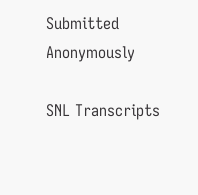Submitted Anonymously

SNL Transcripts